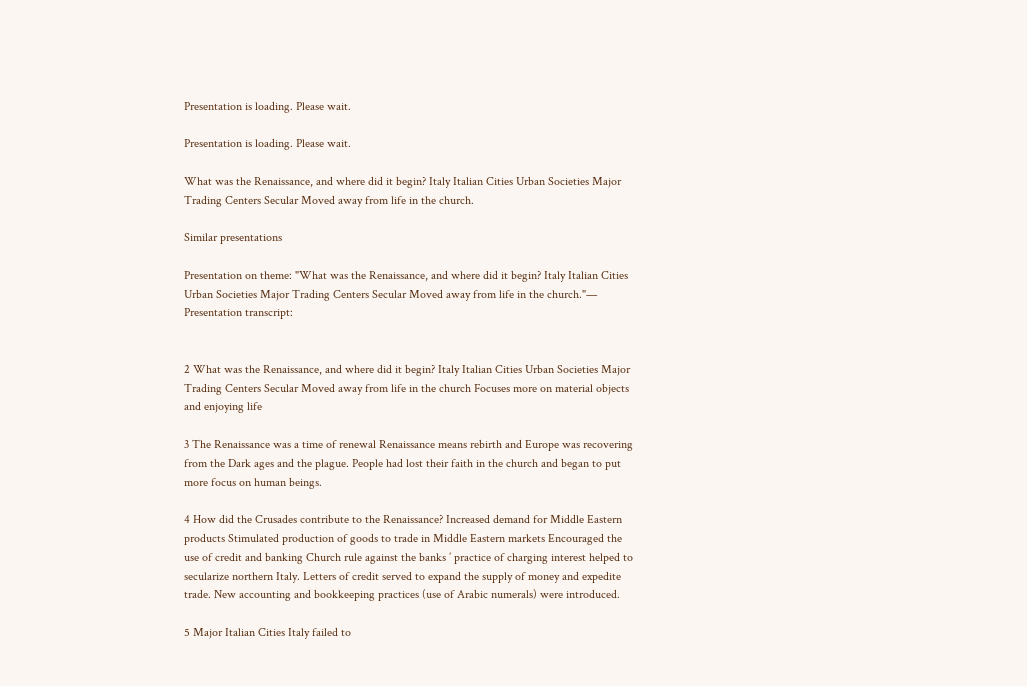Presentation is loading. Please wait.

Presentation is loading. Please wait.

What was the Renaissance, and where did it begin? Italy Italian Cities Urban Societies Major Trading Centers Secular Moved away from life in the church.

Similar presentations

Presentation on theme: "What was the Renaissance, and where did it begin? Italy Italian Cities Urban Societies Major Trading Centers Secular Moved away from life in the church."— Presentation transcript:


2 What was the Renaissance, and where did it begin? Italy Italian Cities Urban Societies Major Trading Centers Secular Moved away from life in the church Focuses more on material objects and enjoying life

3 The Renaissance was a time of renewal Renaissance means rebirth and Europe was recovering from the Dark ages and the plague. People had lost their faith in the church and began to put more focus on human beings.

4 How did the Crusades contribute to the Renaissance? Increased demand for Middle Eastern products Stimulated production of goods to trade in Middle Eastern markets Encouraged the use of credit and banking Church rule against the banks ’ practice of charging interest helped to secularize northern Italy. Letters of credit served to expand the supply of money and expedite trade. New accounting and bookkeeping practices (use of Arabic numerals) were introduced.

5 Major Italian Cities Italy failed to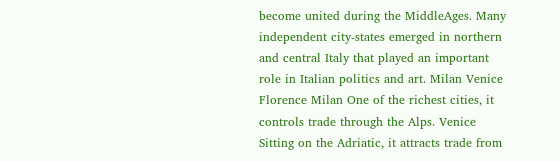become united during the MiddleAges. Many independent city-states emerged in northern and central Italy that played an important role in Italian politics and art. Milan Venice Florence Milan One of the richest cities, it controls trade through the Alps. Venice Sitting on the Adriatic, it attracts trade from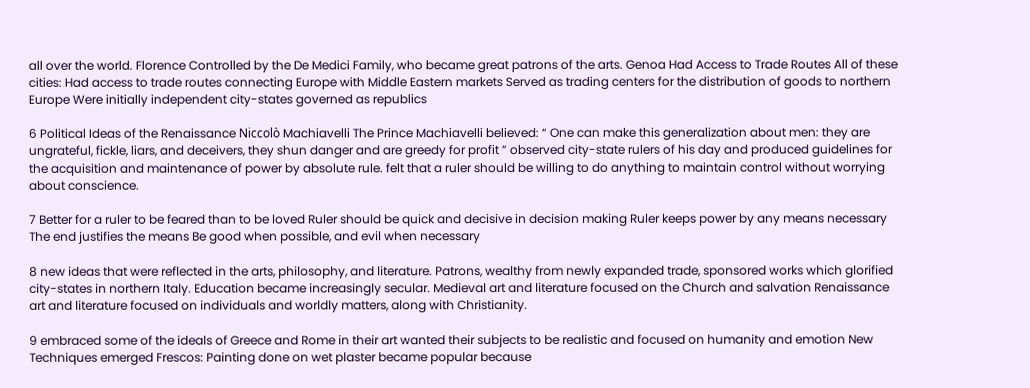all over the world. Florence Controlled by the De Medici Family, who became great patrons of the arts. Genoa Had Access to Trade Routes All of these cities: Had access to trade routes connecting Europe with Middle Eastern markets Served as trading centers for the distribution of goods to northern Europe Were initially independent city-states governed as republics

6 Political Ideas of the Renaissance Niccolò Machiavelli The Prince Machiavelli believed: “ One can make this generalization about men: they are ungrateful, fickle, liars, and deceivers, they shun danger and are greedy for profit ” observed city-state rulers of his day and produced guidelines for the acquisition and maintenance of power by absolute rule. felt that a ruler should be willing to do anything to maintain control without worrying about conscience.

7 Better for a ruler to be feared than to be loved Ruler should be quick and decisive in decision making Ruler keeps power by any means necessary The end justifies the means Be good when possible, and evil when necessary

8 new ideas that were reflected in the arts, philosophy, and literature. Patrons, wealthy from newly expanded trade, sponsored works which glorified city-states in northern Italy. Education became increasingly secular. Medieval art and literature focused on the Church and salvation Renaissance art and literature focused on individuals and worldly matters, along with Christianity.

9 embraced some of the ideals of Greece and Rome in their art wanted their subjects to be realistic and focused on humanity and emotion New Techniques emerged Frescos: Painting done on wet plaster became popular because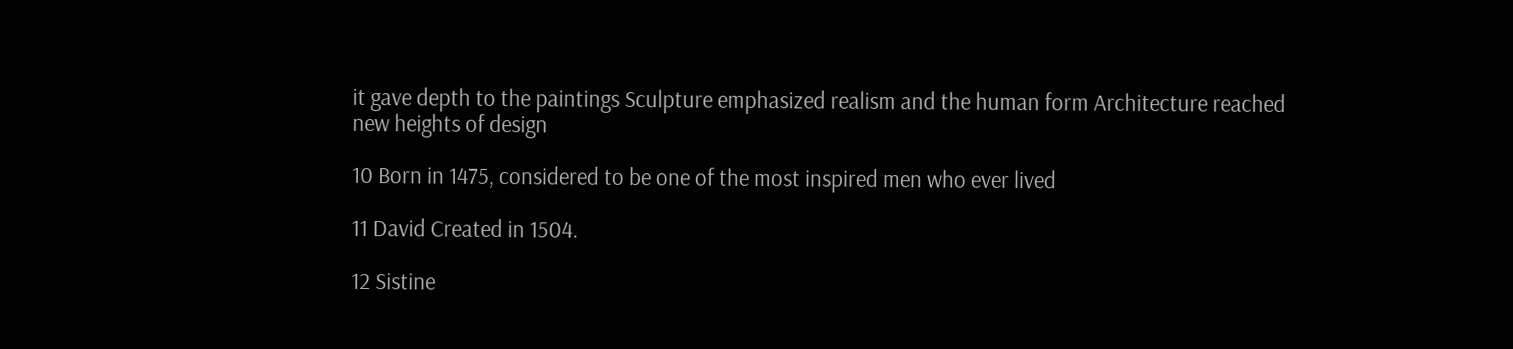it gave depth to the paintings Sculpture emphasized realism and the human form Architecture reached new heights of design

10 Born in 1475, considered to be one of the most inspired men who ever lived

11 David Created in 1504.

12 Sistine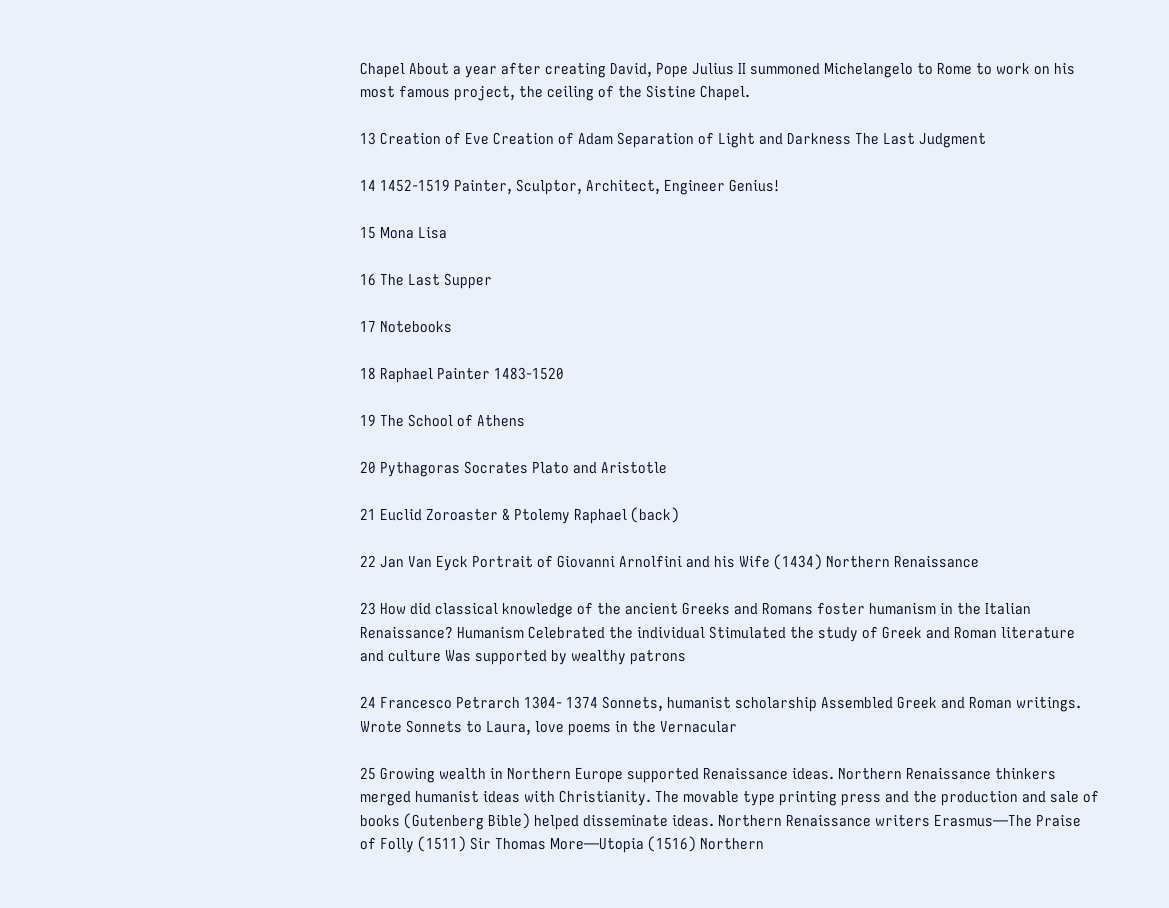Chapel About a year after creating David, Pope Julius II summoned Michelangelo to Rome to work on his most famous project, the ceiling of the Sistine Chapel.

13 Creation of Eve Creation of Adam Separation of Light and Darkness The Last Judgment

14 1452-1519 Painter, Sculptor, Architect, Engineer Genius!

15 Mona Lisa

16 The Last Supper

17 Notebooks

18 Raphael Painter 1483-1520

19 The School of Athens

20 Pythagoras Socrates Plato and Aristotle

21 Euclid Zoroaster & Ptolemy Raphael (back)

22 Jan Van Eyck Portrait of Giovanni Arnolfini and his Wife (1434) Northern Renaissance

23 How did classical knowledge of the ancient Greeks and Romans foster humanism in the Italian Renaissance? Humanism Celebrated the individual Stimulated the study of Greek and Roman literature and culture Was supported by wealthy patrons

24 Francesco Petrarch 1304- 1374 Sonnets, humanist scholarship Assembled Greek and Roman writings. Wrote Sonnets to Laura, love poems in the Vernacular

25 Growing wealth in Northern Europe supported Renaissance ideas. Northern Renaissance thinkers merged humanist ideas with Christianity. The movable type printing press and the production and sale of books (Gutenberg Bible) helped disseminate ideas. Northern Renaissance writers Erasmus—The Praise of Folly (1511) Sir Thomas More—Utopia (1516) Northern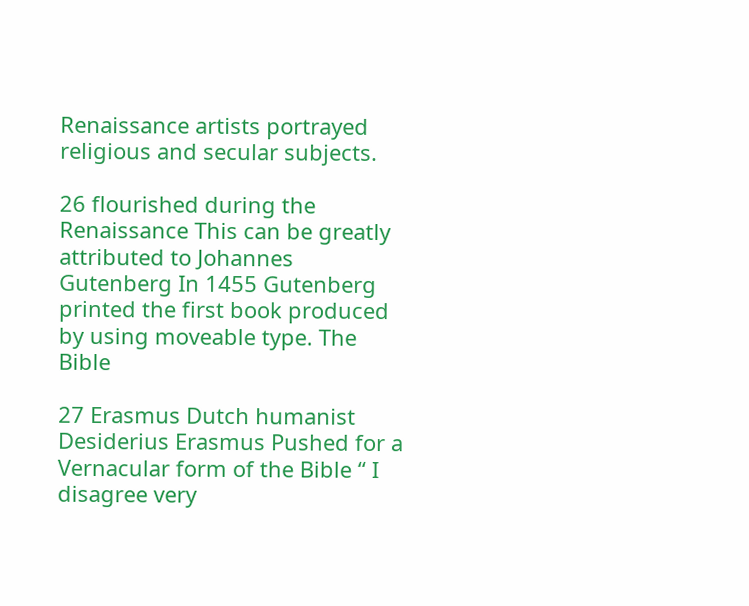Renaissance artists portrayed religious and secular subjects.

26 flourished during the Renaissance This can be greatly attributed to Johannes Gutenberg In 1455 Gutenberg printed the first book produced by using moveable type. The Bible

27 Erasmus Dutch humanist Desiderius Erasmus Pushed for a Vernacular form of the Bible “ I disagree very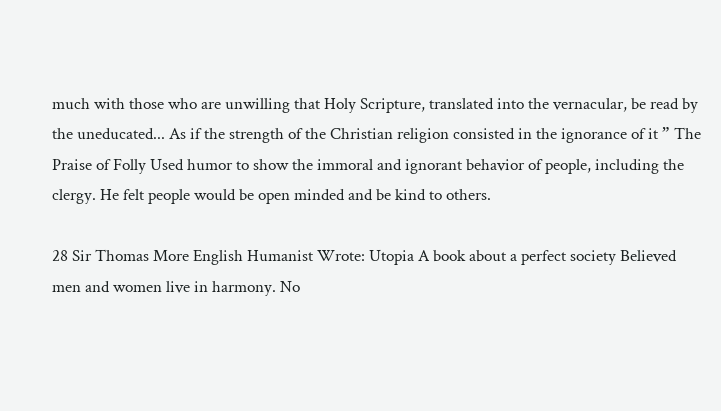much with those who are unwilling that Holy Scripture, translated into the vernacular, be read by the uneducated... As if the strength of the Christian religion consisted in the ignorance of it ” The Praise of Folly Used humor to show the immoral and ignorant behavior of people, including the clergy. He felt people would be open minded and be kind to others.

28 Sir Thomas More English Humanist Wrote: Utopia A book about a perfect society Believed men and women live in harmony. No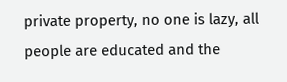private property, no one is lazy, all people are educated and the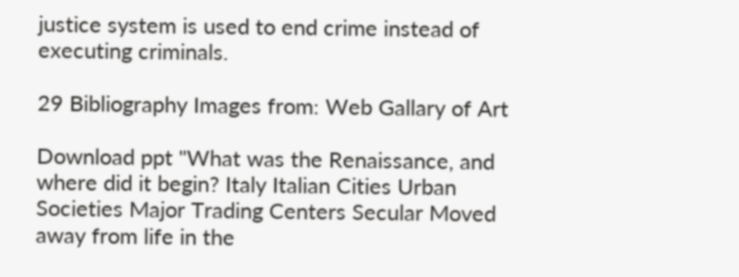justice system is used to end crime instead of executing criminals.

29 Bibliography Images from: Web Gallary of Art

Download ppt "What was the Renaissance, and where did it begin? Italy Italian Cities Urban Societies Major Trading Centers Secular Moved away from life in the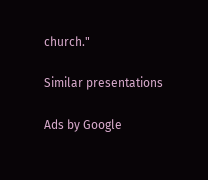church."

Similar presentations

Ads by Google